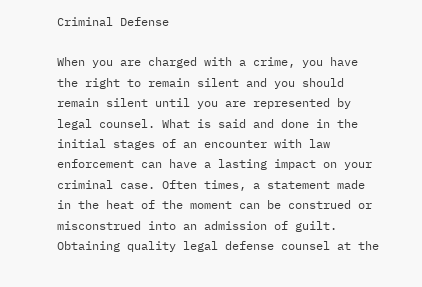Criminal Defense

When you are charged with a crime, you have the right to remain silent and you should remain silent until you are represented by legal counsel. What is said and done in the initial stages of an encounter with law enforcement can have a lasting impact on your criminal case. Often times, a statement made in the heat of the moment can be construed or misconstrued into an admission of guilt. Obtaining quality legal defense counsel at the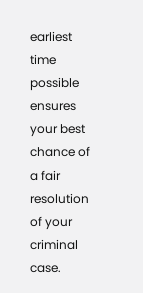earliest time possible ensures your best chance of a fair resolution of your criminal case.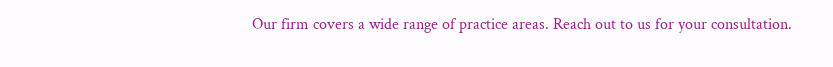Our firm covers a wide range of practice areas. Reach out to us for your consultation.